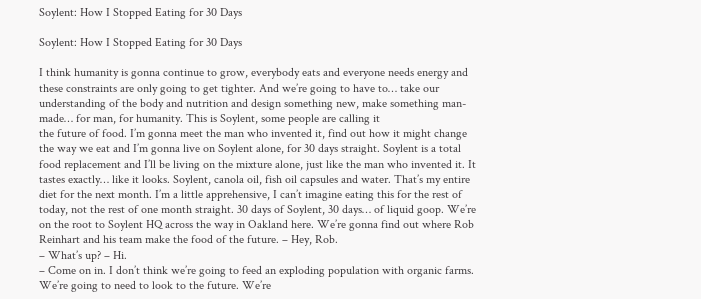Soylent: How I Stopped Eating for 30 Days

Soylent: How I Stopped Eating for 30 Days

I think humanity is gonna continue to grow, everybody eats and everyone needs energy and these constraints are only going to get tighter. And we’re going to have to… take our understanding of the body and nutrition and design something new, make something man-made… for man, for humanity. This is Soylent, some people are calling it
the future of food. I’m gonna meet the man who invented it, find out how it might change the way we eat and I’m gonna live on Soylent alone, for 30 days straight. Soylent is a total food replacement and I’ll be living on the mixture alone, just like the man who invented it. It tastes exactly… like it looks. Soylent, canola oil, fish oil capsules and water. That’s my entire diet for the next month. I’m a little apprehensive, I can’t imagine eating this for the rest of today, not the rest of one month straight. 30 days of Soylent, 30 days… of liquid goop. We’re on the root to Soylent HQ across the way in Oakland here. We’re gonna find out where Rob Reinhart and his team make the food of the future. – Hey, Rob.
– What’s up? – Hi.
– Come on in. I don’t think we’re going to feed an exploding population with organic farms. We’re going to need to look to the future. We’re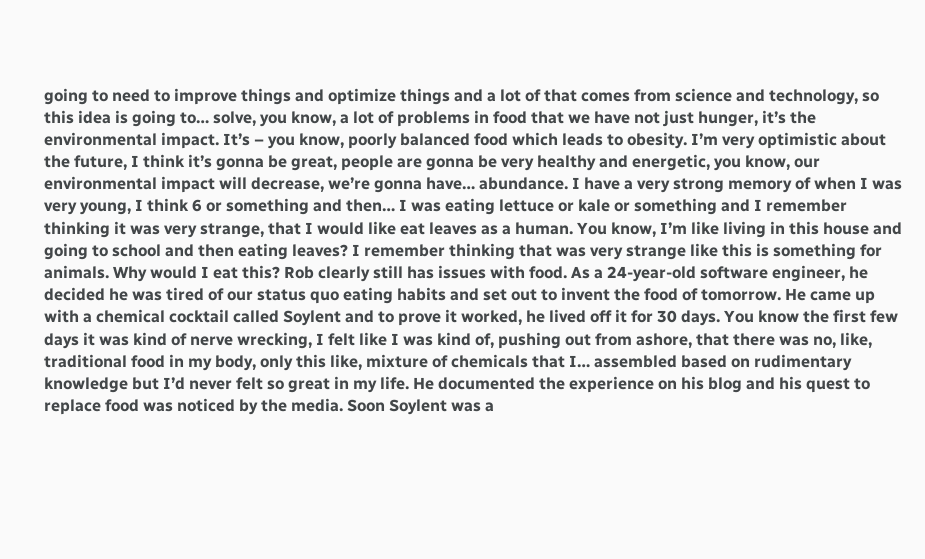going to need to improve things and optimize things and a lot of that comes from science and technology, so this idea is going to… solve, you know, a lot of problems in food that we have not just hunger, it’s the environmental impact. It’s – you know, poorly balanced food which leads to obesity. I’m very optimistic about the future, I think it’s gonna be great, people are gonna be very healthy and energetic, you know, our environmental impact will decrease, we’re gonna have… abundance. I have a very strong memory of when I was very young, I think 6 or something and then… I was eating lettuce or kale or something and I remember thinking it was very strange, that I would like eat leaves as a human. You know, I’m like living in this house and going to school and then eating leaves? I remember thinking that was very strange like this is something for animals. Why would I eat this? Rob clearly still has issues with food. As a 24-year-old software engineer, he decided he was tired of our status quo eating habits and set out to invent the food of tomorrow. He came up with a chemical cocktail called Soylent and to prove it worked, he lived off it for 30 days. You know the first few days it was kind of nerve wrecking, I felt like I was kind of, pushing out from ashore, that there was no, like, traditional food in my body, only this like, mixture of chemicals that I… assembled based on rudimentary knowledge but I’d never felt so great in my life. He documented the experience on his blog and his quest to replace food was noticed by the media. Soon Soylent was a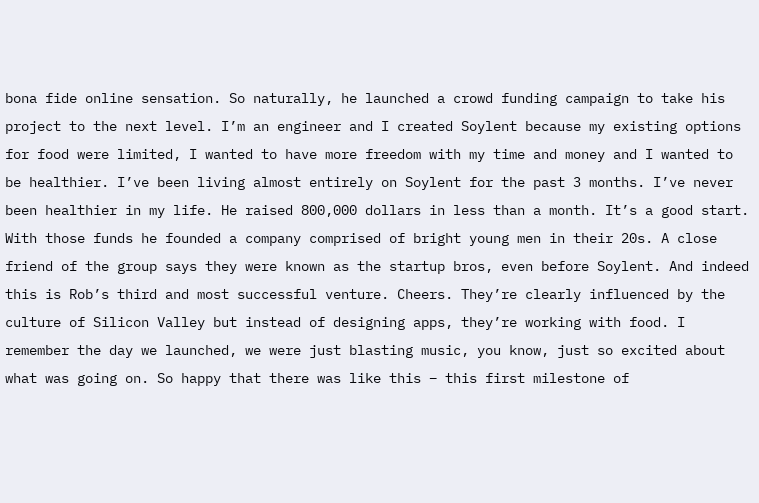bona fide online sensation. So naturally, he launched a crowd funding campaign to take his project to the next level. I’m an engineer and I created Soylent because my existing options for food were limited, I wanted to have more freedom with my time and money and I wanted to be healthier. I’ve been living almost entirely on Soylent for the past 3 months. I’ve never been healthier in my life. He raised 800,000 dollars in less than a month. It’s a good start. With those funds he founded a company comprised of bright young men in their 20s. A close friend of the group says they were known as the startup bros, even before Soylent. And indeed this is Rob’s third and most successful venture. Cheers. They’re clearly influenced by the culture of Silicon Valley but instead of designing apps, they’re working with food. I remember the day we launched, we were just blasting music, you know, just so excited about what was going on. So happy that there was like this – this first milestone of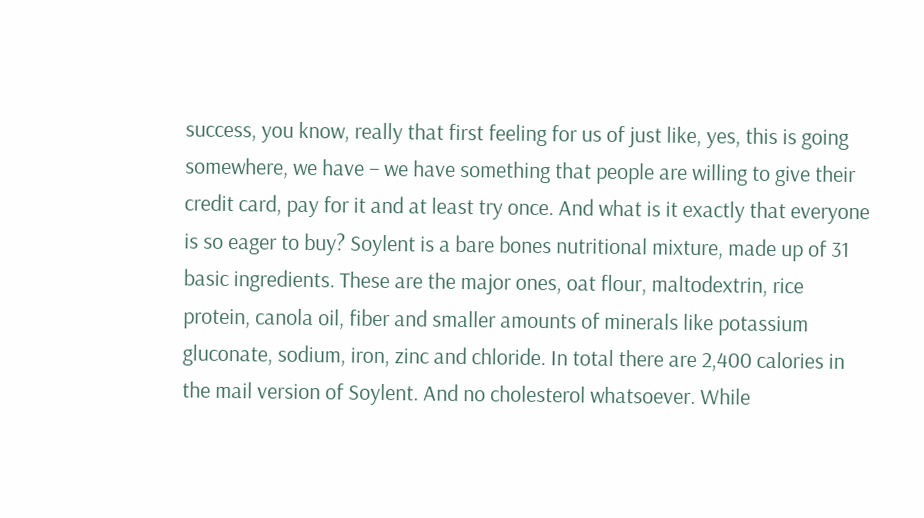success, you know, really that first feeling for us of just like, yes, this is going somewhere, we have – we have something that people are willing to give their credit card, pay for it and at least try once. And what is it exactly that everyone is so eager to buy? Soylent is a bare bones nutritional mixture, made up of 31 basic ingredients. These are the major ones, oat flour, maltodextrin, rice protein, canola oil, fiber and smaller amounts of minerals like potassium gluconate, sodium, iron, zinc and chloride. In total there are 2,400 calories in the mail version of Soylent. And no cholesterol whatsoever. While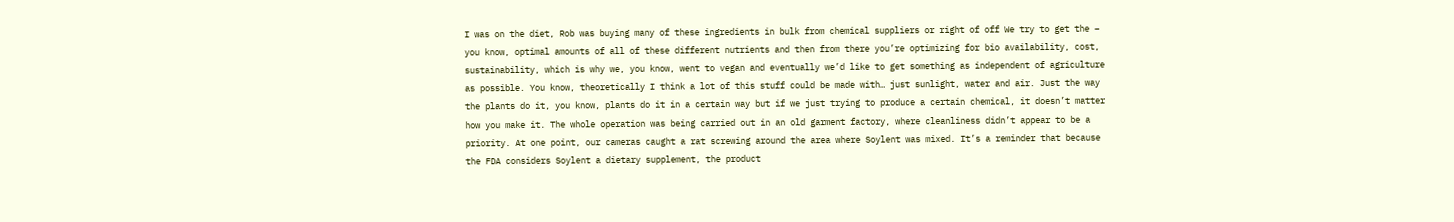I was on the diet, Rob was buying many of these ingredients in bulk from chemical suppliers or right of off We try to get the – you know, optimal amounts of all of these different nutrients and then from there you’re optimizing for bio availability, cost, sustainability, which is why we, you know, went to vegan and eventually we’d like to get something as independent of agriculture as possible. You know, theoretically I think a lot of this stuff could be made with… just sunlight, water and air. Just the way the plants do it, you know, plants do it in a certain way but if we just trying to produce a certain chemical, it doesn’t matter how you make it. The whole operation was being carried out in an old garment factory, where cleanliness didn’t appear to be a priority. At one point, our cameras caught a rat screwing around the area where Soylent was mixed. It’s a reminder that because the FDA considers Soylent a dietary supplement, the product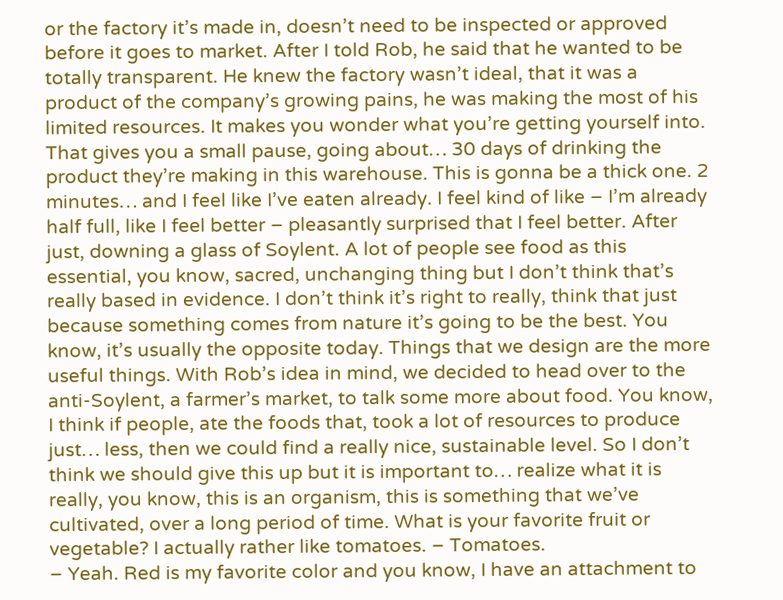or the factory it’s made in, doesn’t need to be inspected or approved before it goes to market. After I told Rob, he said that he wanted to be totally transparent. He knew the factory wasn’t ideal, that it was a product of the company’s growing pains, he was making the most of his limited resources. It makes you wonder what you’re getting yourself into. That gives you a small pause, going about… 30 days of drinking the product they’re making in this warehouse. This is gonna be a thick one. 2 minutes… and I feel like I’ve eaten already. I feel kind of like – I’m already half full, like I feel better – pleasantly surprised that I feel better. After just, downing a glass of Soylent. A lot of people see food as this essential, you know, sacred, unchanging thing but I don’t think that’s really based in evidence. I don’t think it’s right to really, think that just because something comes from nature it’s going to be the best. You know, it’s usually the opposite today. Things that we design are the more useful things. With Rob’s idea in mind, we decided to head over to the anti-Soylent, a farmer’s market, to talk some more about food. You know, I think if people, ate the foods that, took a lot of resources to produce just… less, then we could find a really nice, sustainable level. So I don’t think we should give this up but it is important to… realize what it is really, you know, this is an organism, this is something that we’ve cultivated, over a long period of time. What is your favorite fruit or vegetable? I actually rather like tomatoes. – Tomatoes.
– Yeah. Red is my favorite color and you know, I have an attachment to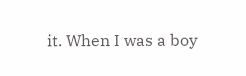it. When I was a boy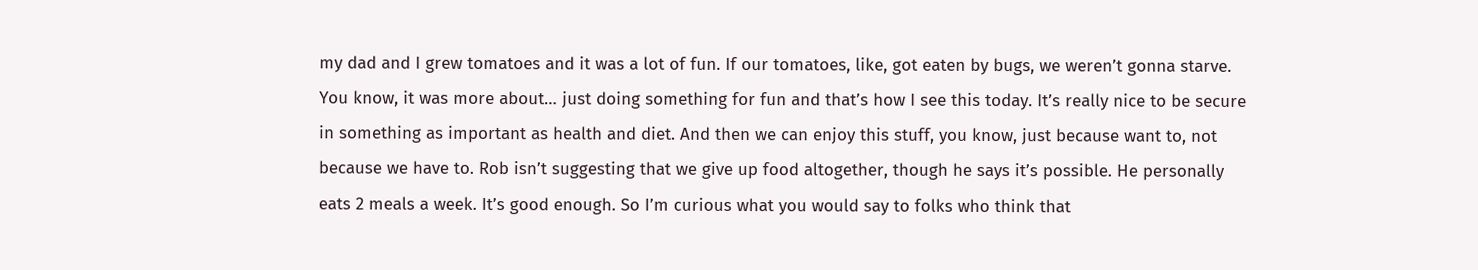my dad and I grew tomatoes and it was a lot of fun. If our tomatoes, like, got eaten by bugs, we weren’t gonna starve. You know, it was more about… just doing something for fun and that’s how I see this today. It’s really nice to be secure in something as important as health and diet. And then we can enjoy this stuff, you know, just because want to, not because we have to. Rob isn’t suggesting that we give up food altogether, though he says it’s possible. He personally eats 2 meals a week. It’s good enough. So I’m curious what you would say to folks who think that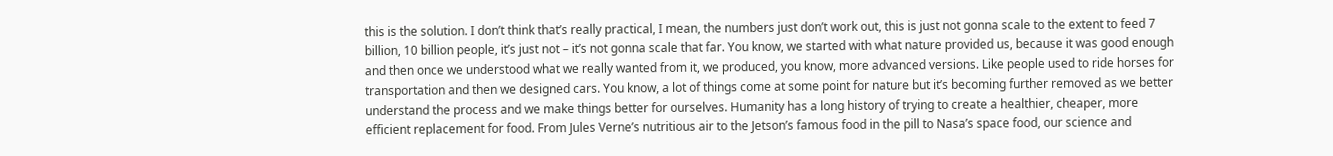this is the solution. I don’t think that’s really practical, I mean, the numbers just don’t work out, this is just not gonna scale to the extent to feed 7 billion, 10 billion people, it’s just not – it’s not gonna scale that far. You know, we started with what nature provided us, because it was good enough and then once we understood what we really wanted from it, we produced, you know, more advanced versions. Like people used to ride horses for transportation and then we designed cars. You know, a lot of things come at some point for nature but it’s becoming further removed as we better understand the process and we make things better for ourselves. Humanity has a long history of trying to create a healthier, cheaper, more efficient replacement for food. From Jules Verne’s nutritious air to the Jetson’s famous food in the pill to Nasa’s space food, our science and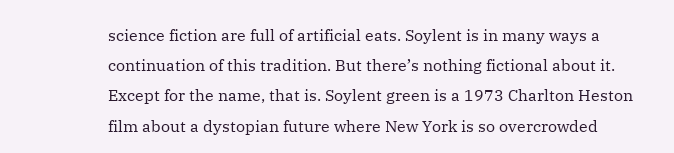science fiction are full of artificial eats. Soylent is in many ways a continuation of this tradition. But there’s nothing fictional about it. Except for the name, that is. Soylent green is a 1973 Charlton Heston film about a dystopian future where New York is so overcrowded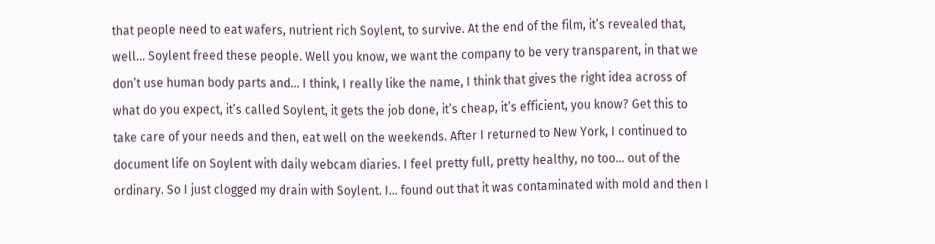that people need to eat wafers, nutrient rich Soylent, to survive. At the end of the film, it’s revealed that, well… Soylent freed these people. Well you know, we want the company to be very transparent, in that we don’t use human body parts and… I think, I really like the name, I think that gives the right idea across of what do you expect, it’s called Soylent, it gets the job done, it’s cheap, it’s efficient, you know? Get this to take care of your needs and then, eat well on the weekends. After I returned to New York, I continued to document life on Soylent with daily webcam diaries. I feel pretty full, pretty healthy, no too… out of the ordinary. So I just clogged my drain with Soylent. I… found out that it was contaminated with mold and then I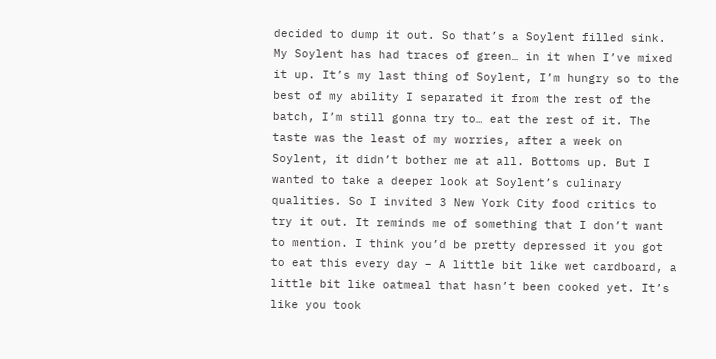decided to dump it out. So that’s a Soylent filled sink. My Soylent has had traces of green… in it when I’ve mixed it up. It’s my last thing of Soylent, I’m hungry so to the best of my ability I separated it from the rest of the batch, I’m still gonna try to… eat the rest of it. The taste was the least of my worries, after a week on Soylent, it didn’t bother me at all. Bottoms up. But I wanted to take a deeper look at Soylent’s culinary qualities. So I invited 3 New York City food critics to try it out. It reminds me of something that I don’t want to mention. I think you’d be pretty depressed it you got to eat this every day – A little bit like wet cardboard, a little bit like oatmeal that hasn’t been cooked yet. It’s like you took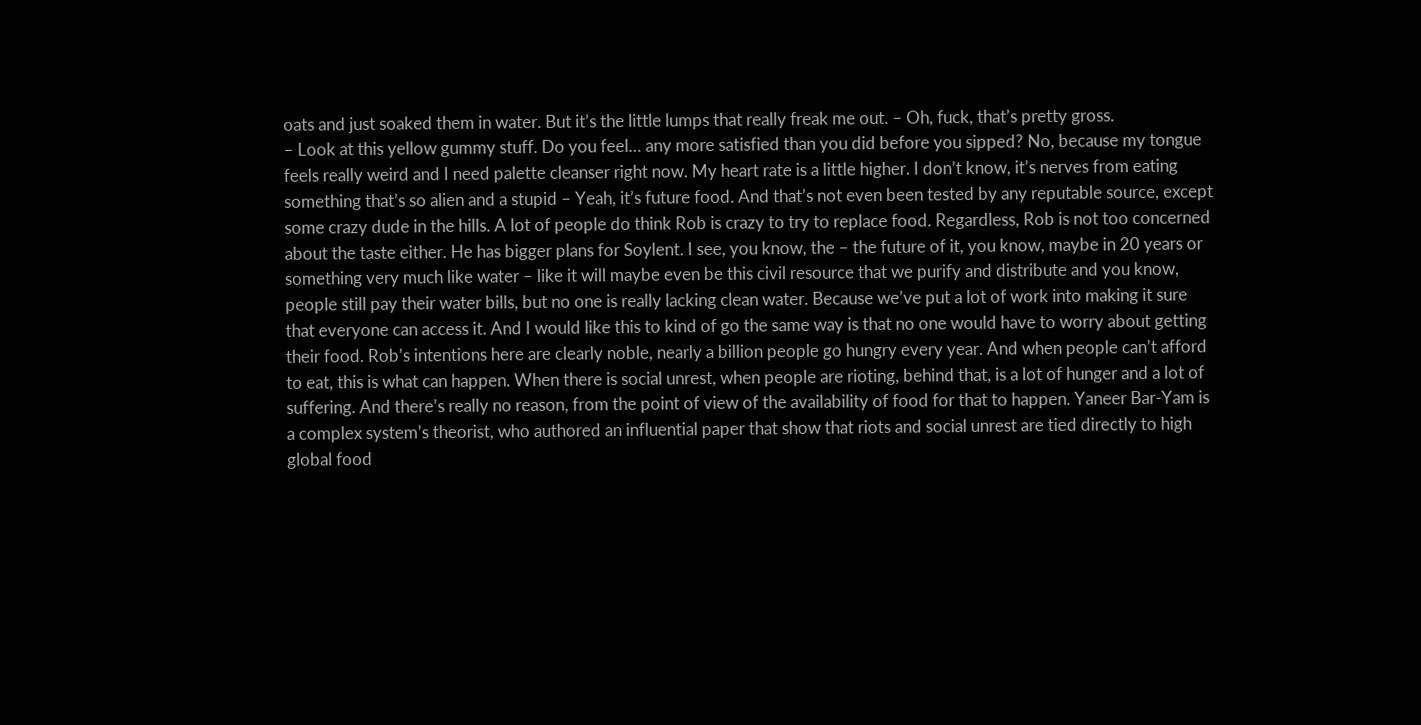oats and just soaked them in water. But it’s the little lumps that really freak me out. – Oh, fuck, that’s pretty gross.
– Look at this yellow gummy stuff. Do you feel… any more satisfied than you did before you sipped? No, because my tongue feels really weird and I need palette cleanser right now. My heart rate is a little higher. I don’t know, it’s nerves from eating something that’s so alien and a stupid – Yeah, it’s future food. And that’s not even been tested by any reputable source, except some crazy dude in the hills. A lot of people do think Rob is crazy to try to replace food. Regardless, Rob is not too concerned about the taste either. He has bigger plans for Soylent. I see, you know, the – the future of it, you know, maybe in 20 years or something very much like water – like it will maybe even be this civil resource that we purify and distribute and you know, people still pay their water bills, but no one is really lacking clean water. Because we’ve put a lot of work into making it sure that everyone can access it. And I would like this to kind of go the same way is that no one would have to worry about getting their food. Rob’s intentions here are clearly noble, nearly a billion people go hungry every year. And when people can’t afford to eat, this is what can happen. When there is social unrest, when people are rioting, behind that, is a lot of hunger and a lot of suffering. And there’s really no reason, from the point of view of the availability of food for that to happen. Yaneer Bar-Yam is a complex system’s theorist, who authored an influential paper that show that riots and social unrest are tied directly to high global food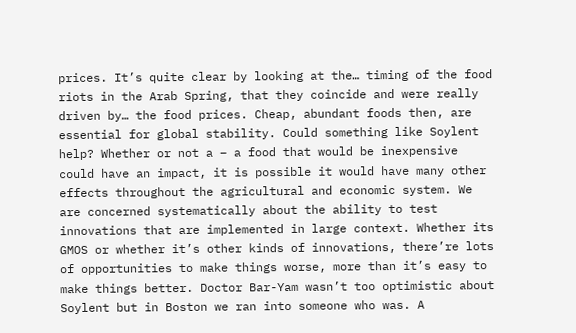prices. It’s quite clear by looking at the… timing of the food riots in the Arab Spring, that they coincide and were really driven by… the food prices. Cheap, abundant foods then, are essential for global stability. Could something like Soylent help? Whether or not a – a food that would be inexpensive could have an impact, it is possible it would have many other effects throughout the agricultural and economic system. We are concerned systematically about the ability to test innovations that are implemented in large context. Whether its GMOS or whether it’s other kinds of innovations, there’re lots of opportunities to make things worse, more than it’s easy to make things better. Doctor Bar-Yam wasn’t too optimistic about Soylent but in Boston we ran into someone who was. A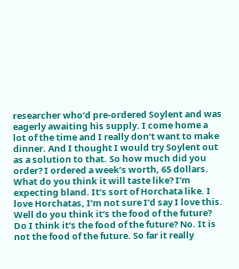researcher who’d pre-ordered Soylent and was eagerly awaiting his supply. I come home a lot of the time and I really don’t want to make dinner. And I thought I would try Soylent out as a solution to that. So how much did you order? I ordered a week’s worth, 65 dollars. What do you think it will taste like? I’m expecting bland. It’s sort of Horchata like. I love Horchatas, I’m not sure I’d say I love this. Well do you think it’s the food of the future? Do I think it’s the food of the future? No. It is not the food of the future. So far it really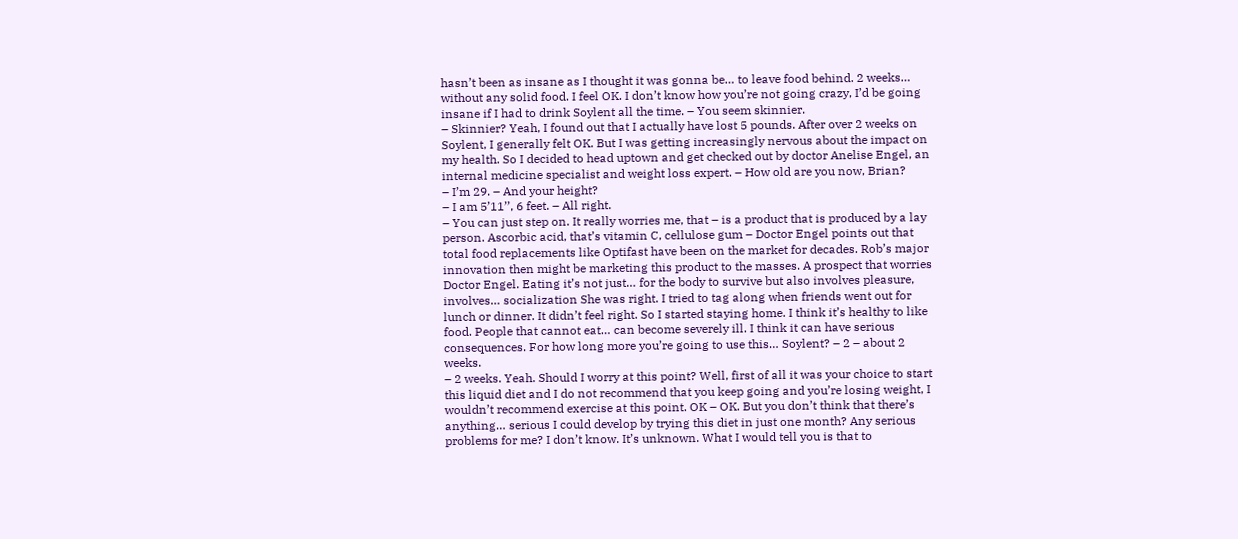hasn’t been as insane as I thought it was gonna be… to leave food behind. 2 weeks… without any solid food. I feel OK. I don’t know how you’re not going crazy, I’d be going insane if I had to drink Soylent all the time. – You seem skinnier.
– Skinnier? Yeah, I found out that I actually have lost 5 pounds. After over 2 weeks on Soylent, I generally felt OK. But I was getting increasingly nervous about the impact on my health. So I decided to head uptown and get checked out by doctor Anelise Engel, an internal medicine specialist and weight loss expert. – How old are you now, Brian?
– I’m 29. – And your height?
– I am 5’11’’, 6 feet. – All right.
– You can just step on. It really worries me, that – is a product that is produced by a lay person. Ascorbic acid, that’s vitamin C, cellulose gum – Doctor Engel points out that total food replacements like Optifast have been on the market for decades. Rob’s major innovation then might be marketing this product to the masses. A prospect that worries Doctor Engel. Eating it’s not just… for the body to survive but also involves pleasure, involves… socialization She was right. I tried to tag along when friends went out for lunch or dinner. It didn’t feel right. So I started staying home. I think it’s healthy to like food. People that cannot eat… can become severely ill. I think it can have serious consequences. For how long more you’re going to use this… Soylent? – 2 – about 2 weeks.
– 2 weeks. Yeah. Should I worry at this point? Well, first of all it was your choice to start this liquid diet and I do not recommend that you keep going and you’re losing weight, I wouldn’t recommend exercise at this point. OK – OK. But you don’t think that there’s anything… serious I could develop by trying this diet in just one month? Any serious problems for me? I don’t know. It’s unknown. What I would tell you is that to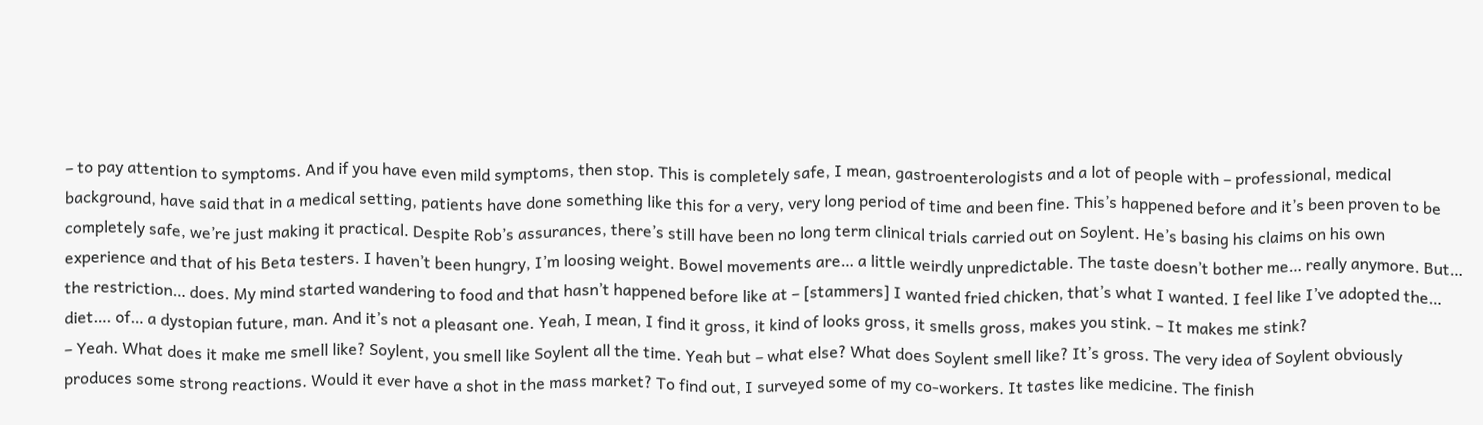– to pay attention to symptoms. And if you have even mild symptoms, then stop. This is completely safe, I mean, gastroenterologists and a lot of people with – professional, medical background, have said that in a medical setting, patients have done something like this for a very, very long period of time and been fine. This’s happened before and it’s been proven to be completely safe, we’re just making it practical. Despite Rob’s assurances, there’s still have been no long term clinical trials carried out on Soylent. He’s basing his claims on his own experience and that of his Beta testers. I haven’t been hungry, I’m loosing weight. Bowel movements are… a little weirdly unpredictable. The taste doesn’t bother me… really anymore. But… the restriction… does. My mind started wandering to food and that hasn’t happened before like at – [stammers] I wanted fried chicken, that’s what I wanted. I feel like I’ve adopted the… diet…. of… a dystopian future, man. And it’s not a pleasant one. Yeah, I mean, I find it gross, it kind of looks gross, it smells gross, makes you stink. – It makes me stink?
– Yeah. What does it make me smell like? Soylent, you smell like Soylent all the time. Yeah but – what else? What does Soylent smell like? It’s gross. The very idea of Soylent obviously produces some strong reactions. Would it ever have a shot in the mass market? To find out, I surveyed some of my co-workers. It tastes like medicine. The finish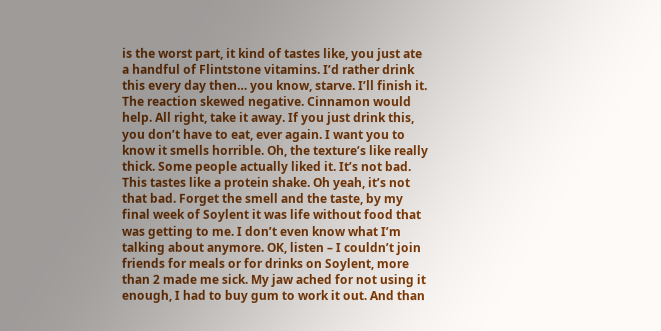is the worst part, it kind of tastes like, you just ate a handful of Flintstone vitamins. I’d rather drink this every day then… you know, starve. I’ll finish it. The reaction skewed negative. Cinnamon would help. All right, take it away. If you just drink this, you don’t have to eat, ever again. I want you to know it smells horrible. Oh, the texture’s like really thick. Some people actually liked it. It’s not bad. This tastes like a protein shake. Oh yeah, it’s not that bad. Forget the smell and the taste, by my final week of Soylent it was life without food that was getting to me. I don’t even know what I’m talking about anymore. OK, listen – I couldn’t join friends for meals or for drinks on Soylent, more than 2 made me sick. My jaw ached for not using it enough, I had to buy gum to work it out. And than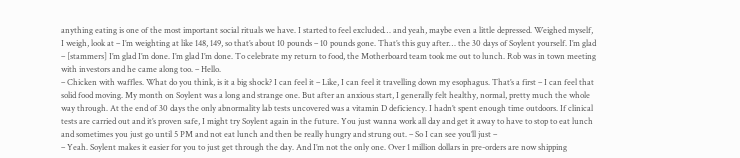anything eating is one of the most important social rituals we have. I started to feel excluded… and yeah, maybe even a little depressed. Weighed myself, I weigh, look at – I’m weighting at like 148, 149, so that’s about 10 pounds – 10 pounds gone. That’s this guy after… the 30 days of Soylent yourself. I’m glad – [stammers] I’m glad I’m done. I’m glad I’m done. To celebrate my return to food, the Motherboard team took me out to lunch. Rob was in town meeting with investors and he came along too. – Hello.
– Chicken with waffles. What do you think, is it a big shock? I can feel it – Like, I can feel it travelling down my esophagus. That’s a first – I can feel that solid food moving. My month on Soylent was a long and strange one. But after an anxious start, I generally felt healthy, normal, pretty much the whole way through. At the end of 30 days the only abnormality lab tests uncovered was a vitamin D deficiency. I hadn’t spent enough time outdoors. If clinical tests are carried out and it’s proven safe, I might try Soylent again in the future. You just wanna work all day and get it away to have to stop to eat lunch and sometimes you just go until 5 PM and not eat lunch and then be really hungry and strung out. – So I can see you’ll just –
– Yeah. Soylent makes it easier for you to just get through the day. And I’m not the only one. Over 1 million dollars in pre-orders are now shipping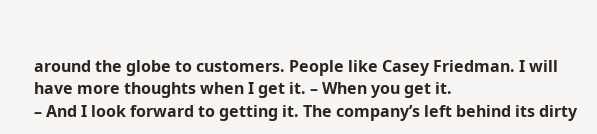around the globe to customers. People like Casey Friedman. I will have more thoughts when I get it. – When you get it.
– And I look forward to getting it. The company’s left behind its dirty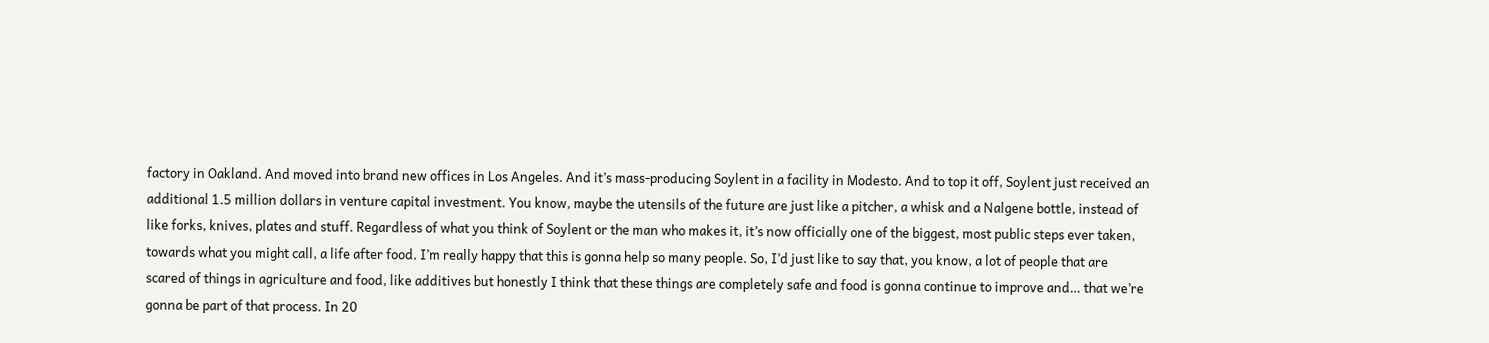factory in Oakland. And moved into brand new offices in Los Angeles. And it’s mass-producing Soylent in a facility in Modesto. And to top it off, Soylent just received an additional 1.5 million dollars in venture capital investment. You know, maybe the utensils of the future are just like a pitcher, a whisk and a Nalgene bottle, instead of like forks, knives, plates and stuff. Regardless of what you think of Soylent or the man who makes it, it’s now officially one of the biggest, most public steps ever taken, towards what you might call, a life after food. I’m really happy that this is gonna help so many people. So, I’d just like to say that, you know, a lot of people that are scared of things in agriculture and food, like additives but honestly I think that these things are completely safe and food is gonna continue to improve and… that we’re gonna be part of that process. In 20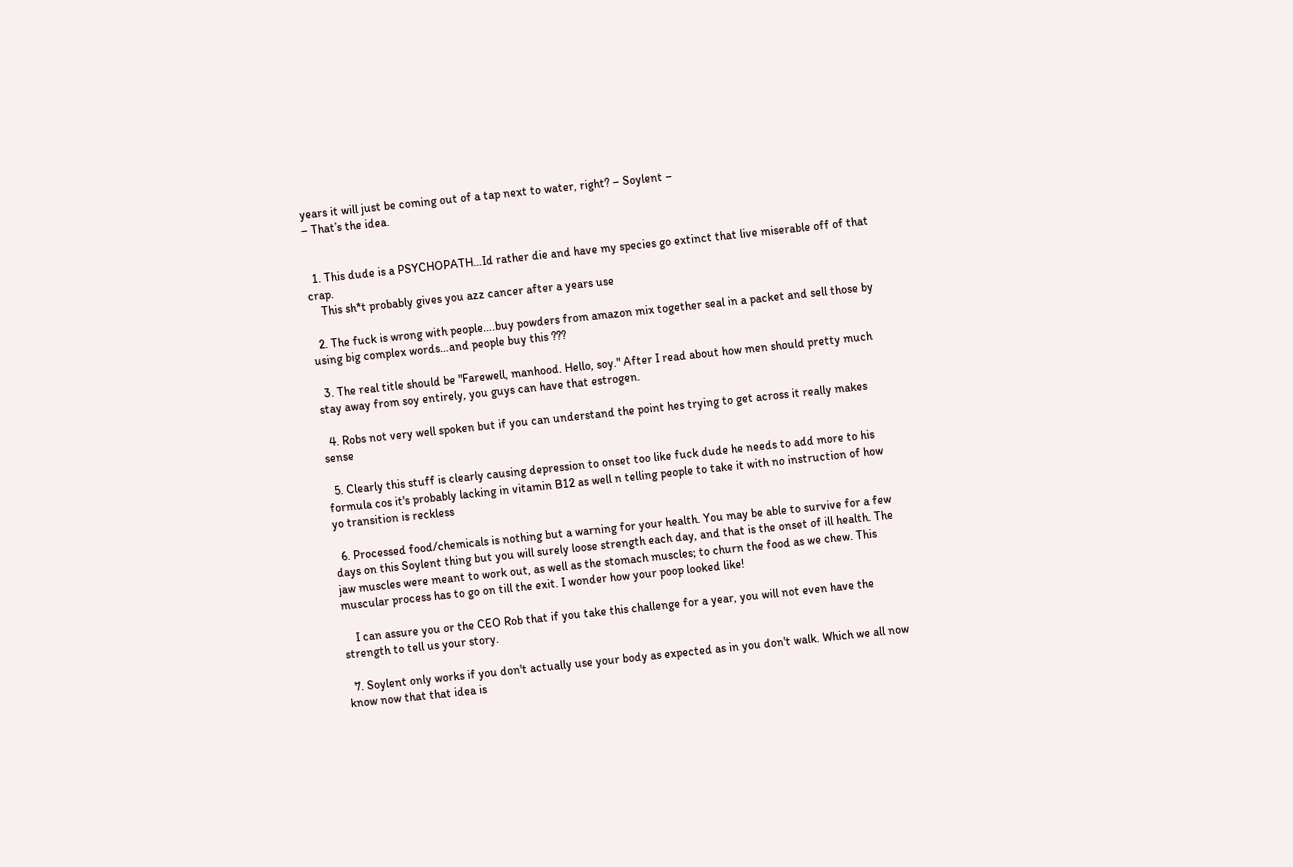years it will just be coming out of a tap next to water, right? – Soylent –
– That’s the idea.


  1. This dude is a PSYCHOPATH…Id rather die and have my species go extinct that live miserable off of that crap.
    This sh*t probably gives you azz cancer after a years use

  2. The fuck is wrong with people….buy powders from amazon mix together seal in a packet and sell those by using big complex words…and people buy this ???

  3. The real title should be "Farewell, manhood. Hello, soy." After I read about how men should pretty much stay away from soy entirely, you guys can have that estrogen.

  4. Robs not very well spoken but if you can understand the point hes trying to get across it really makes sense

  5. Clearly this stuff is clearly causing depression to onset too like fuck dude he needs to add more to his formula cos it's probably lacking in vitamin B12 as well n telling people to take it with no instruction of how yo transition is reckless

  6. Processed food/chemicals is nothing but a warning for your health. You may be able to survive for a few days on this Soylent thing but you will surely loose strength each day, and that is the onset of ill health. The jaw muscles were meant to work out, as well as the stomach muscles; to churn the food as we chew. This muscular process has to go on till the exit. I wonder how your poop looked like!

    I can assure you or the CEO Rob that if you take this challenge for a year, you will not even have the strength to tell us your story.

  7. Soylent only works if you don't actually use your body as expected as in you don't walk. Which we all now know now that that idea is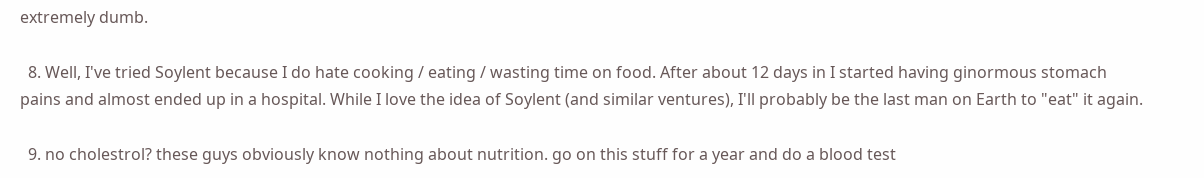extremely dumb.

  8. Well, I've tried Soylent because I do hate cooking / eating / wasting time on food. After about 12 days in I started having ginormous stomach pains and almost ended up in a hospital. While I love the idea of Soylent (and similar ventures), I'll probably be the last man on Earth to "eat" it again.

  9. no cholestrol? these guys obviously know nothing about nutrition. go on this stuff for a year and do a blood test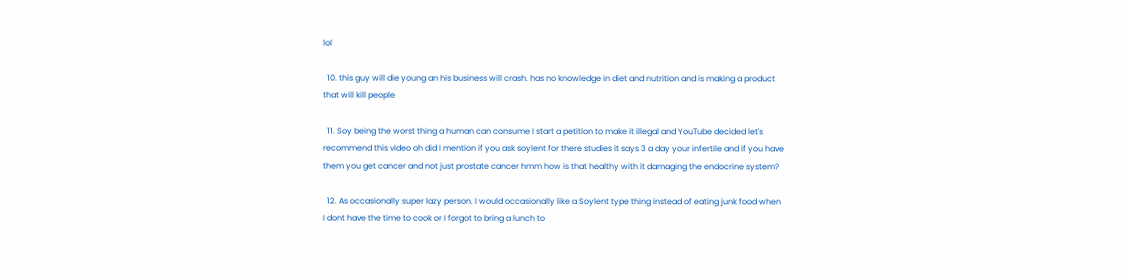lol

  10. this guy will die young an his business will crash. has no knowledge in diet and nutrition and is making a product that will kill people

  11. Soy being the worst thing a human can consume I start a petition to make it illegal and YouTube decided let's recommend this video oh did I mention if you ask soylent for there studies it says 3 a day your infertile and if you have them you get cancer and not just prostate cancer hmm how is that healthy with it damaging the endocrine system?

  12. As occasionally super lazy person. I would occasionally like a Soylent type thing instead of eating junk food when I dont have the time to cook or I forgot to bring a lunch to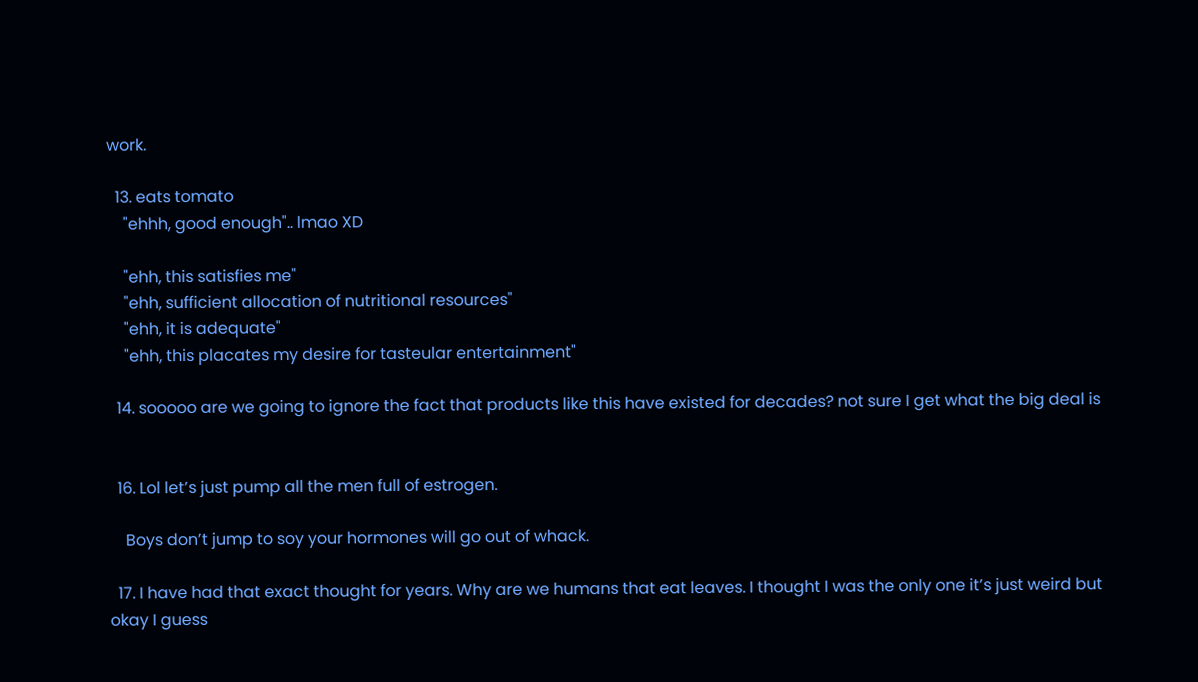work.

  13. eats tomato
    "ehhh, good enough".. lmao XD

    "ehh, this satisfies me"
    "ehh, sufficient allocation of nutritional resources"
    "ehh, it is adequate"
    "ehh, this placates my desire for tasteular entertainment"

  14. sooooo are we going to ignore the fact that products like this have existed for decades? not sure I get what the big deal is


  16. Lol let’s just pump all the men full of estrogen.

    Boys don’t jump to soy your hormones will go out of whack.

  17. I have had that exact thought for years. Why are we humans that eat leaves. I thought I was the only one it’s just weird but okay I guess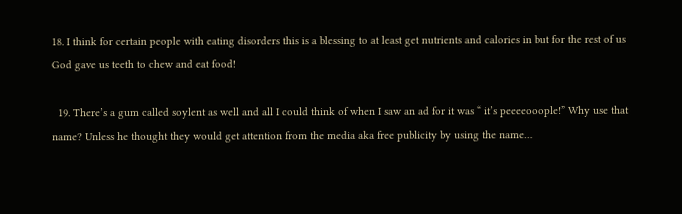18. I think for certain people with eating disorders this is a blessing to at least get nutrients and calories in but for the rest of us God gave us teeth to chew and eat food!

  19. There’s a gum called soylent as well and all I could think of when I saw an ad for it was “ it’s peeeeooople!” Why use that name? Unless he thought they would get attention from the media aka free publicity by using the name…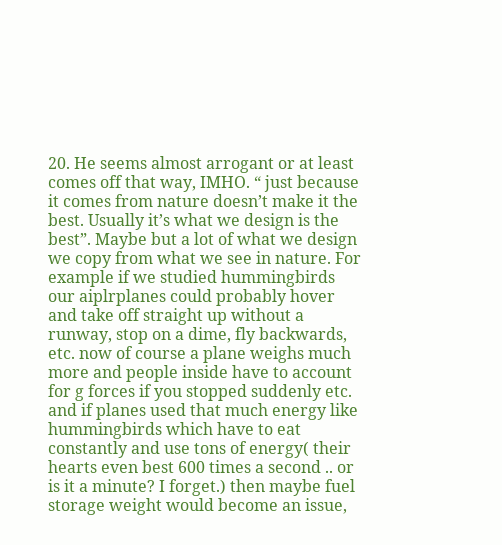20. He seems almost arrogant or at least comes off that way, IMHO. “ just because it comes from nature doesn’t make it the best. Usually it’s what we design is the best”. Maybe but a lot of what we design we copy from what we see in nature. For example if we studied hummingbirds our aiplrplanes could probably hover and take off straight up without a runway, stop on a dime, fly backwards, etc. now of course a plane weighs much more and people inside have to account for g forces if you stopped suddenly etc. and if planes used that much energy like hummingbirds which have to eat constantly and use tons of energy( their hearts even best 600 times a second .. or is it a minute? I forget.) then maybe fuel storage weight would become an issue,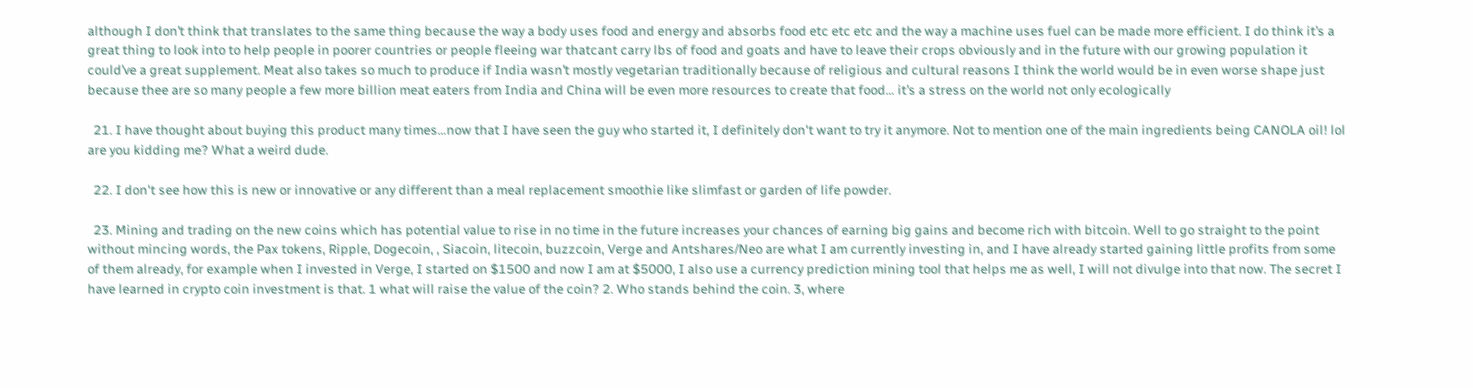although I don’t think that translates to the same thing because the way a body uses food and energy and absorbs food etc etc etc and the way a machine uses fuel can be made more efficient. I do think it’s a great thing to look into to help people in poorer countries or people fleeing war thatcant carry lbs of food and goats and have to leave their crops obviously and in the future with our growing population it could’ve a great supplement. Meat also takes so much to produce if India wasn’t mostly vegetarian traditionally because of religious and cultural reasons I think the world would be in even worse shape just because thee are so many people a few more billion meat eaters from India and China will be even more resources to create that food… it’s a stress on the world not only ecologically

  21. I have thought about buying this product many times…now that I have seen the guy who started it, I definitely don't want to try it anymore. Not to mention one of the main ingredients being CANOLA oil! lol are you kidding me? What a weird dude.

  22. I don't see how this is new or innovative or any different than a meal replacement smoothie like slimfast or garden of life powder.

  23. Mining and trading on the new coins which has potential value to rise in no time in the future increases your chances of earning big gains and become rich with bitcoin. Well to go straight to the point without mincing words, the Pax tokens, Ripple, Dogecoin, , Siacoin, litecoin, buzzcoin, Verge and Antshares/Neo are what I am currently investing in, and I have already started gaining little profits from some of them already, for example when I invested in Verge, I started on $1500 and now I am at $5000, I also use a currency prediction mining tool that helps me as well, I will not divulge into that now. The secret I have learned in crypto coin investment is that. 1 what will raise the value of the coin? 2. Who stands behind the coin. 3, where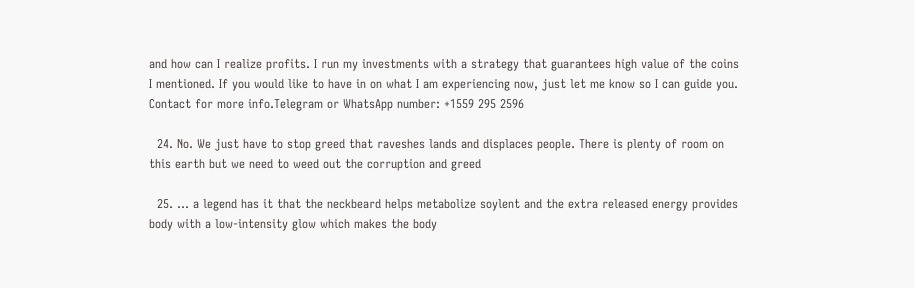and how can I realize profits. I run my investments with a strategy that guarantees high value of the coins I mentioned. If you would like to have in on what I am experiencing now, just let me know so I can guide you.  Contact for more info.Telegram or WhatsApp number: +1559 295 2596

  24. No. We just have to stop greed that raveshes lands and displaces people. There is plenty of room on this earth but we need to weed out the corruption and greed

  25. … a legend has it that the neckbeard helps metabolize soylent and the extra released energy provides body with a low-intensity glow which makes the body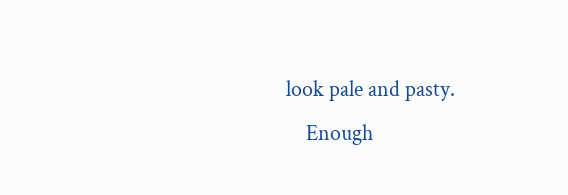look pale and pasty.
    Enough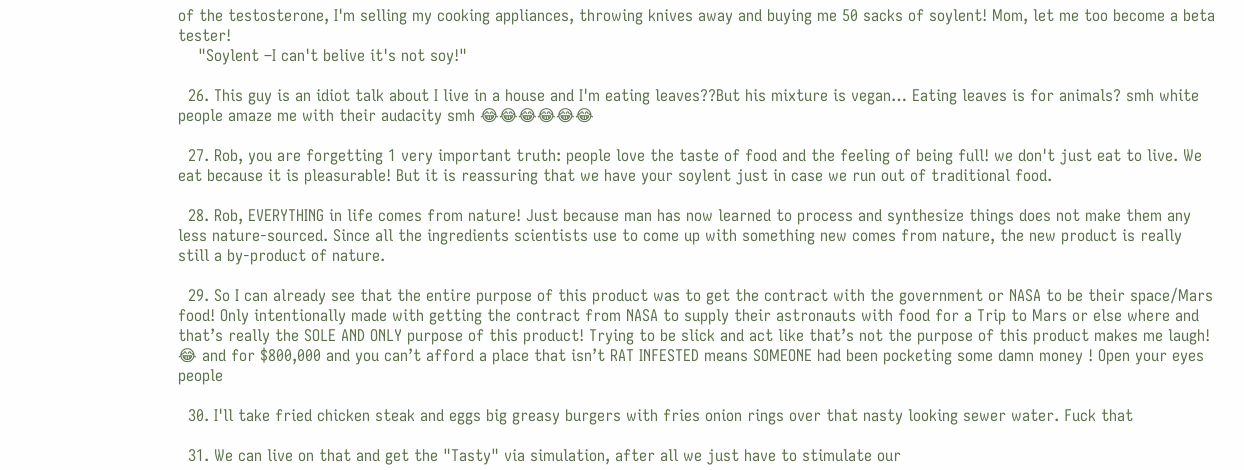of the testosterone, I'm selling my cooking appliances, throwing knives away and buying me 50 sacks of soylent! Mom, let me too become a beta tester!
    "Soylent –I can't belive it's not soy!"

  26. This guy is an idiot talk about I live in a house and I'm eating leaves??But his mixture is vegan… Eating leaves is for animals? smh white people amaze me with their audacity smh 😂😂😂😂😂😂

  27. Rob, you are forgetting 1 very important truth: people love the taste of food and the feeling of being full! we don't just eat to live. We eat because it is pleasurable! But it is reassuring that we have your soylent just in case we run out of traditional food.

  28. Rob, EVERYTHING in life comes from nature! Just because man has now learned to process and synthesize things does not make them any less nature-sourced. Since all the ingredients scientists use to come up with something new comes from nature, the new product is really still a by-product of nature.

  29. So I can already see that the entire purpose of this product was to get the contract with the government or NASA to be their space/Mars food! Only intentionally made with getting the contract from NASA to supply their astronauts with food for a Trip to Mars or else where and that’s really the SOLE AND ONLY purpose of this product! Trying to be slick and act like that’s not the purpose of this product makes me laugh! 😂 and for $800,000 and you can’t afford a place that isn’t RAT INFESTED means SOMEONE had been pocketing some damn money ! Open your eyes people

  30. I'll take fried chicken steak and eggs big greasy burgers with fries onion rings over that nasty looking sewer water. Fuck that

  31. We can live on that and get the "Tasty" via simulation, after all we just have to stimulate our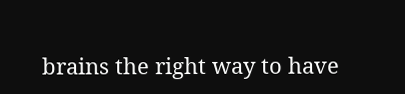brains the right way to have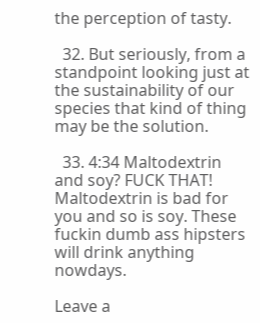the perception of tasty.

  32. But seriously, from a standpoint looking just at the sustainability of our species that kind of thing may be the solution.

  33. 4:34 Maltodextrin and soy? FUCK THAT! Maltodextrin is bad for you and so is soy. These fuckin dumb ass hipsters will drink anything nowdays.

Leave a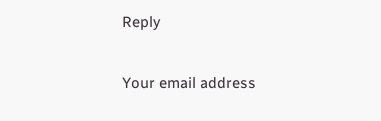Reply

Your email address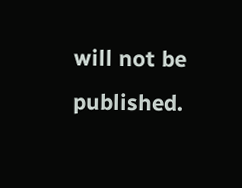will not be published.